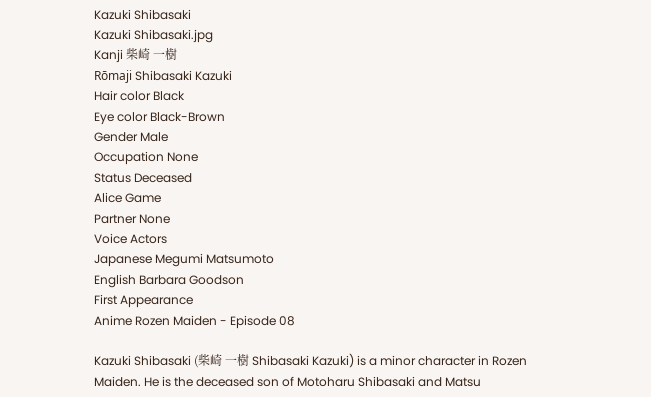Kazuki Shibasaki
Kazuki Shibasaki.jpg
Kanji 柴崎 一樹
Rōmaji Shibasaki Kazuki
Hair color Black
Eye color Black-Brown
Gender Male
Occupation None
Status Deceased
Alice Game
Partner None
Voice Actors
Japanese Megumi Matsumoto
English Barbara Goodson
First Appearance
Anime Rozen Maiden - Episode 08

Kazuki Shibasaki (柴崎 一樹 Shibasaki Kazuki) is a minor character in Rozen Maiden. He is the deceased son of Motoharu Shibasaki and Matsu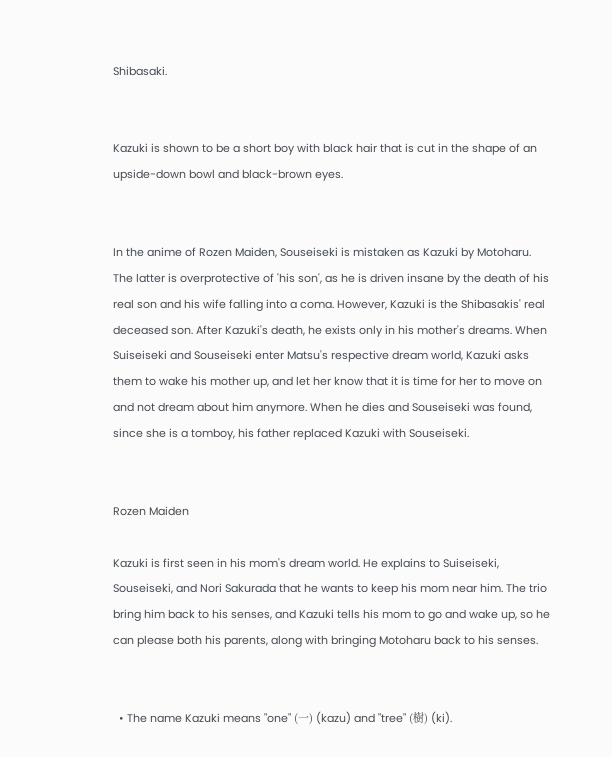Shibasaki.


Kazuki is shown to be a short boy with black hair that is cut in the shape of an upside-down bowl and black-brown eyes.


In the anime of Rozen Maiden, Souseiseki is mistaken as Kazuki by Motoharu. The latter is overprotective of 'his son', as he is driven insane by the death of his real son and his wife falling into a coma. However, Kazuki is the Shibasakis' real deceased son. After Kazuki's death, he exists only in his mother's dreams. When Suiseiseki and Souseiseki enter Matsu's respective dream world, Kazuki asks them to wake his mother up, and let her know that it is time for her to move on and not dream about him anymore. When he dies and Souseiseki was found, since she is a tomboy, his father replaced Kazuki with Souseiseki.


Rozen Maiden

Kazuki is first seen in his mom's dream world. He explains to Suiseiseki, Souseiseki, and Nori Sakurada that he wants to keep his mom near him. The trio bring him back to his senses, and Kazuki tells his mom to go and wake up, so he can please both his parents, along with bringing Motoharu back to his senses.


  • The name Kazuki means "one" (一) (kazu) and "tree" (樹) (ki).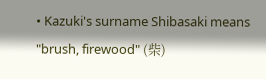• Kazuki's surname Shibasaki means "brush, firewood" (柴)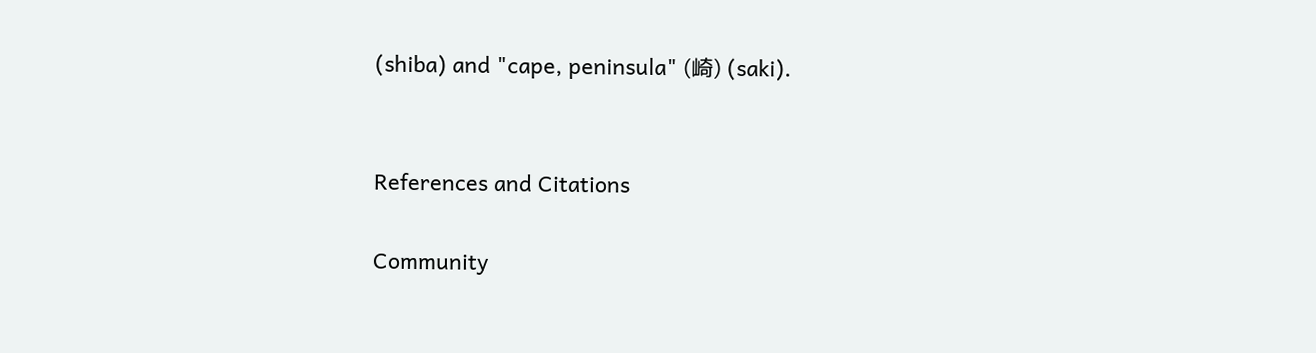(shiba) and "cape, peninsula" (崎) (saki).


References and Citations

Community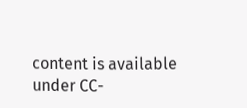content is available under CC-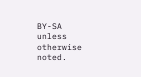BY-SA unless otherwise noted.